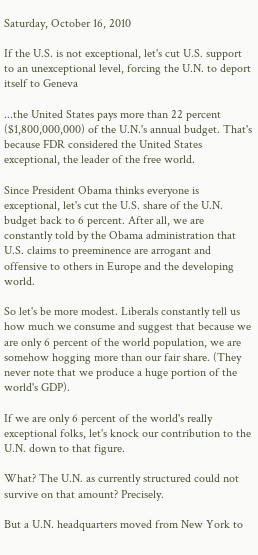Saturday, October 16, 2010

If the U.S. is not exceptional, let's cut U.S. support to an unexceptional level, forcing the U.N. to deport itself to Geneva

...the United States pays more than 22 percent ($1,800,000,000) of the U.N.'s annual budget. That's because FDR considered the United States exceptional, the leader of the free world.

Since President Obama thinks everyone is exceptional, let's cut the U.S. share of the U.N. budget back to 6 percent. After all, we are constantly told by the Obama administration that U.S. claims to preeminence are arrogant and offensive to others in Europe and the developing world.

So let's be more modest. Liberals constantly tell us how much we consume and suggest that because we are only 6 percent of the world population, we are somehow hogging more than our fair share. (They never note that we produce a huge portion of the world's GDP).

If we are only 6 percent of the world's really exceptional folks, let's knock our contribution to the U.N. down to that figure.

What? The U.N. as currently structured could not survive on that amount? Precisely.

But a U.N. headquarters moved from New York to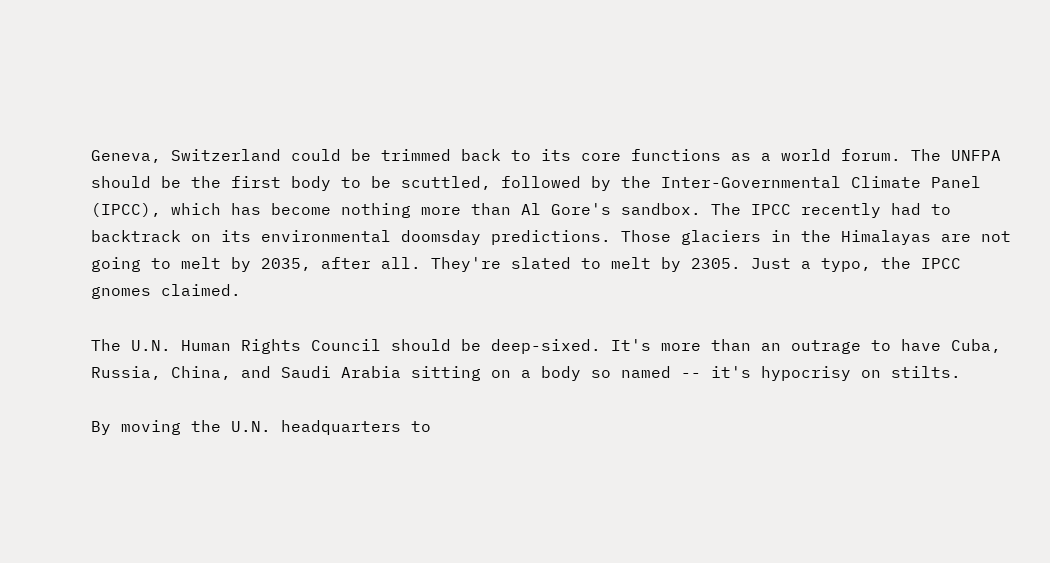Geneva, Switzerland could be trimmed back to its core functions as a world forum. The UNFPA should be the first body to be scuttled, followed by the Inter-Governmental Climate Panel (IPCC), which has become nothing more than Al Gore's sandbox. The IPCC recently had to backtrack on its environmental doomsday predictions. Those glaciers in the Himalayas are not going to melt by 2035, after all. They're slated to melt by 2305. Just a typo, the IPCC gnomes claimed.

The U.N. Human Rights Council should be deep-sixed. It's more than an outrage to have Cuba, Russia, China, and Saudi Arabia sitting on a body so named -- it's hypocrisy on stilts.

By moving the U.N. headquarters to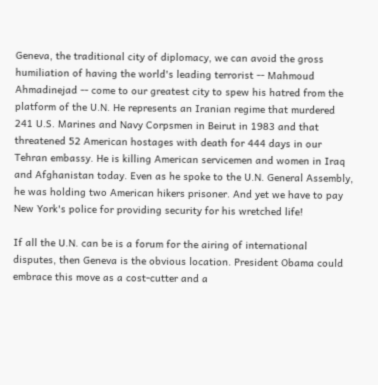Geneva, the traditional city of diplomacy, we can avoid the gross humiliation of having the world's leading terrorist -- Mahmoud Ahmadinejad -- come to our greatest city to spew his hatred from the platform of the U.N. He represents an Iranian regime that murdered 241 U.S. Marines and Navy Corpsmen in Beirut in 1983 and that threatened 52 American hostages with death for 444 days in our Tehran embassy. He is killing American servicemen and women in Iraq and Afghanistan today. Even as he spoke to the U.N. General Assembly, he was holding two American hikers prisoner. And yet we have to pay New York's police for providing security for his wretched life!

If all the U.N. can be is a forum for the airing of international disputes, then Geneva is the obvious location. President Obama could embrace this move as a cost-cutter and a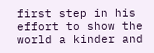first step in his effort to show the world a kinder and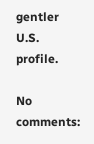gentler U.S. profile.

No comments: